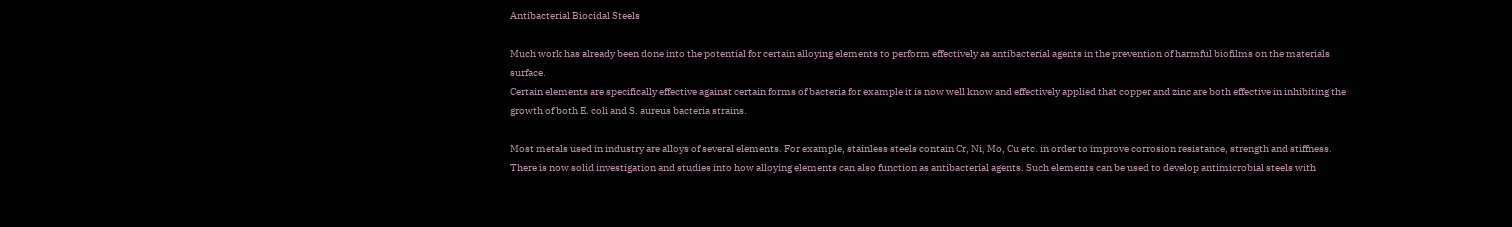Antibacterial Biocidal Steels

Much work has already been done into the potential for certain alloying elements to perform effectively as antibacterial agents in the prevention of harmful biofilms on the materials surface.
Certain elements are specifically effective against certain forms of bacteria for example it is now well know and effectively applied that copper and zinc are both effective in inhibiting the growth of both E. coli and S. aureus bacteria strains.

Most metals used in industry are alloys of several elements. For example, stainless steels contain Cr, Ni, Mo, Cu etc. in order to improve corrosion resistance, strength and stiffness. There is now solid investigation and studies into how alloying elements can also function as antibacterial agents. Such elements can be used to develop antimicrobial steels with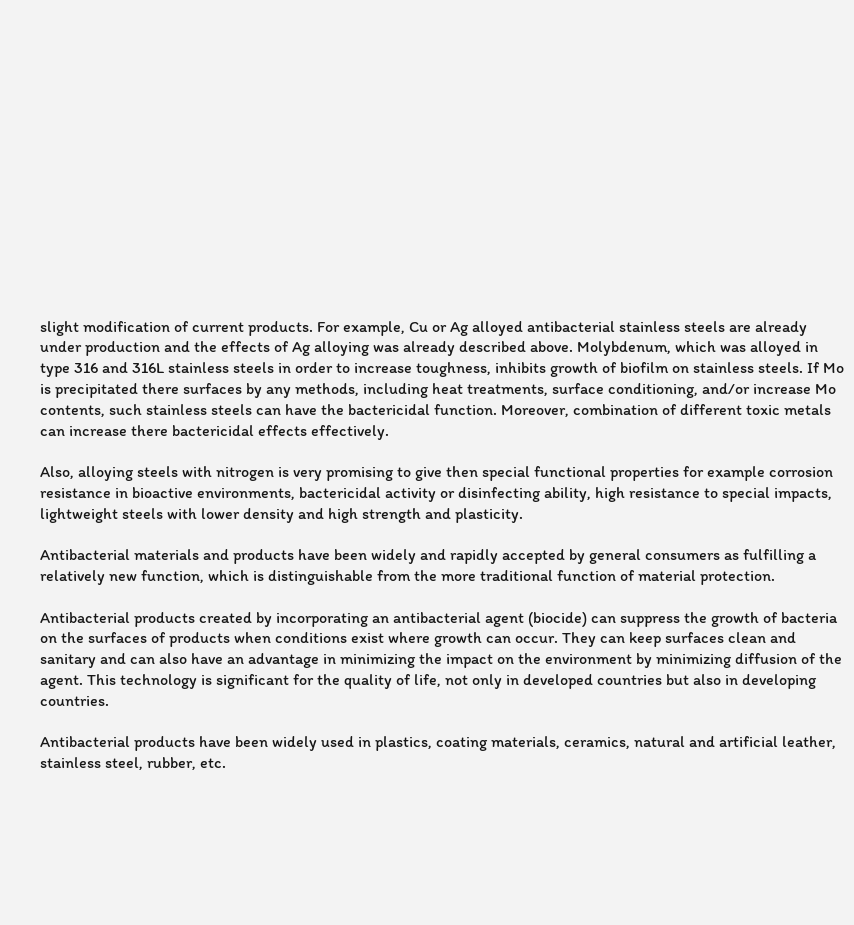slight modification of current products. For example, Cu or Ag alloyed antibacterial stainless steels are already under production and the effects of Ag alloying was already described above. Molybdenum, which was alloyed in type 316 and 316L stainless steels in order to increase toughness, inhibits growth of biofilm on stainless steels. If Mo is precipitated there surfaces by any methods, including heat treatments, surface conditioning, and/or increase Mo contents, such stainless steels can have the bactericidal function. Moreover, combination of different toxic metals can increase there bactericidal effects effectively.

Also, alloying steels with nitrogen is very promising to give then special functional properties for example corrosion resistance in bioactive environments, bactericidal activity or disinfecting ability, high resistance to special impacts, lightweight steels with lower density and high strength and plasticity.

Antibacterial materials and products have been widely and rapidly accepted by general consumers as fulfilling a relatively new function, which is distinguishable from the more traditional function of material protection.

Antibacterial products created by incorporating an antibacterial agent (biocide) can suppress the growth of bacteria on the surfaces of products when conditions exist where growth can occur. They can keep surfaces clean and sanitary and can also have an advantage in minimizing the impact on the environment by minimizing diffusion of the agent. This technology is significant for the quality of life, not only in developed countries but also in developing countries.

Antibacterial products have been widely used in plastics, coating materials, ceramics, natural and artificial leather, stainless steel, rubber, etc.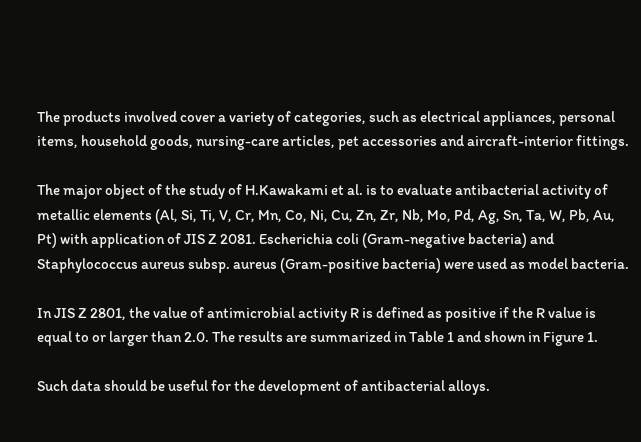The products involved cover a variety of categories, such as electrical appliances, personal items, household goods, nursing-care articles, pet accessories and aircraft-interior fittings.

The major object of the study of H.Kawakami et al. is to evaluate antibacterial activity of metallic elements (Al, Si, Ti, V, Cr, Mn, Co, Ni, Cu, Zn, Zr, Nb, Mo, Pd, Ag, Sn, Ta, W, Pb, Au, Pt) with application of JIS Z 2081. Escherichia coli (Gram-negative bacteria) and Staphylococcus aureus subsp. aureus (Gram-positive bacteria) were used as model bacteria.

In JIS Z 2801, the value of antimicrobial activity R is defined as positive if the R value is equal to or larger than 2.0. The results are summarized in Table 1 and shown in Figure 1.

Such data should be useful for the development of antibacterial alloys.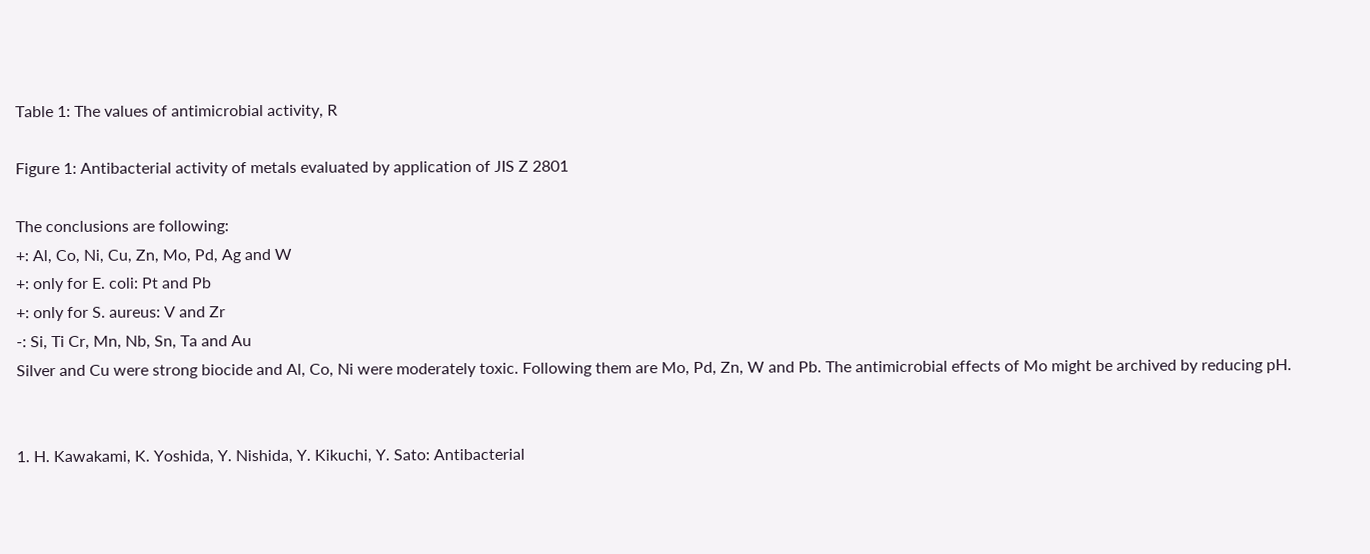Table 1: The values of antimicrobial activity, R

Figure 1: Antibacterial activity of metals evaluated by application of JIS Z 2801

The conclusions are following:
+: Al, Co, Ni, Cu, Zn, Mo, Pd, Ag and W
+: only for E. coli: Pt and Pb
+: only for S. aureus: V and Zr
-: Si, Ti Cr, Mn, Nb, Sn, Ta and Au
Silver and Cu were strong biocide and Al, Co, Ni were moderately toxic. Following them are Mo, Pd, Zn, W and Pb. The antimicrobial effects of Mo might be archived by reducing pH.


1. H. Kawakami, K. Yoshida, Y. Nishida, Y. Kikuchi, Y. Sato: Antibacterial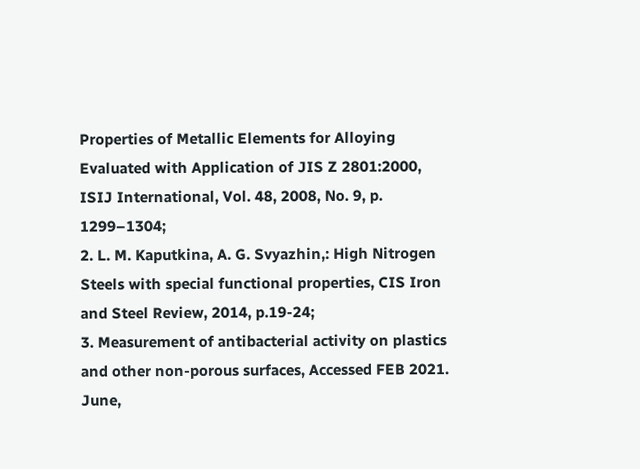Properties of Metallic Elements for Alloying Evaluated with Application of JIS Z 2801:2000, ISIJ International, Vol. 48, 2008, No. 9, p. 1299–1304;
2. L. M. Kaputkina, A. G. Svyazhin,: High Nitrogen Steels with special functional properties, CIS Iron and Steel Review, 2014, p.19-24;
3. Measurement of antibacterial activity on plastics and other non-porous surfaces, Accessed FEB 2021.
June,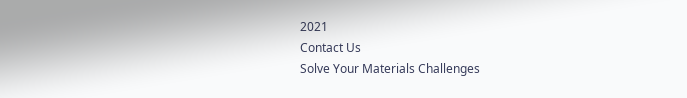2021
Contact Us
Solve Your Materials Challenges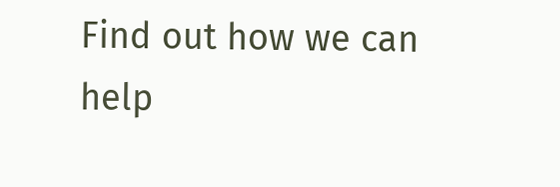Find out how we can help